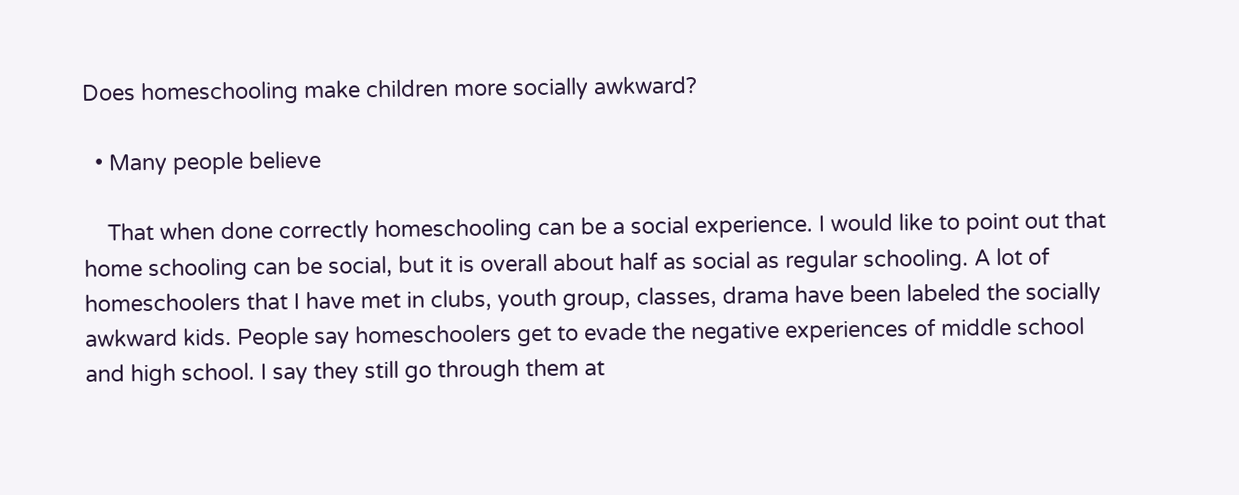Does homeschooling make children more socially awkward?

  • Many people believe

    That when done correctly homeschooling can be a social experience. I would like to point out that home schooling can be social, but it is overall about half as social as regular schooling. A lot of homeschoolers that I have met in clubs, youth group, classes, drama have been labeled the socially awkward kids. People say homeschoolers get to evade the negative experiences of middle school and high school. I say they still go through them at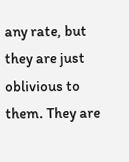any rate, but they are just oblivious to them. They are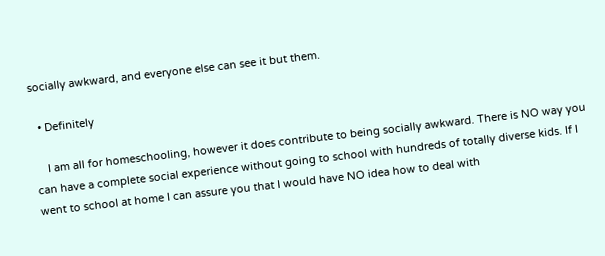socially awkward, and everyone else can see it but them.

  • Definitely

    I am all for homeschooling, however it does contribute to being socially awkward. There is NO way you can have a complete social experience without going to school with hundreds of totally diverse kids. If I went to school at home I can assure you that I would have NO idea how to deal with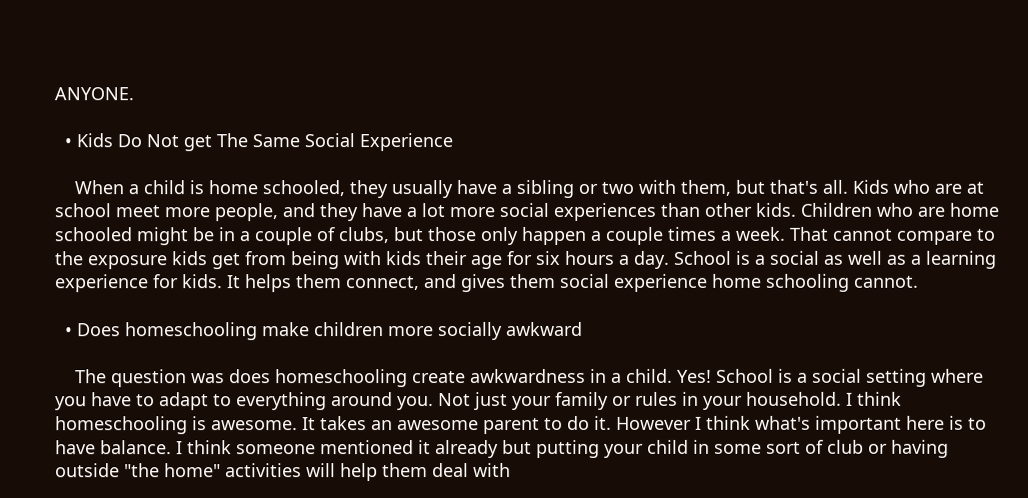ANYONE.

  • Kids Do Not get The Same Social Experience

    When a child is home schooled, they usually have a sibling or two with them, but that's all. Kids who are at school meet more people, and they have a lot more social experiences than other kids. Children who are home schooled might be in a couple of clubs, but those only happen a couple times a week. That cannot compare to the exposure kids get from being with kids their age for six hours a day. School is a social as well as a learning experience for kids. It helps them connect, and gives them social experience home schooling cannot.

  • Does homeschooling make children more socially awkward

    The question was does homeschooling create awkwardness in a child. Yes! School is a social setting where you have to adapt to everything around you. Not just your family or rules in your household. I think homeschooling is awesome. It takes an awesome parent to do it. However I think what's important here is to have balance. I think someone mentioned it already but putting your child in some sort of club or having outside "the home" activities will help them deal with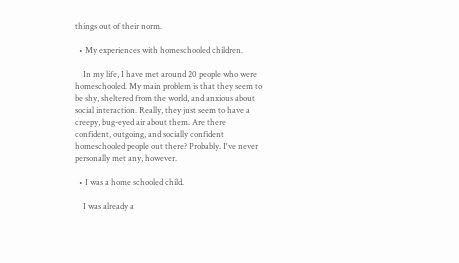things out of their norm.

  • My experiences with homeschooled children.

    In my life, I have met around 20 people who were homeschooled. My main problem is that they seem to be shy, sheltered from the world, and anxious about social interaction. Really, they just seem to have a creepy, bug-eyed air about them. Are there confident, outgoing, and socially confident homeschooled people out there? Probably. I've never personally met any, however.

  • I was a home schooled child.

    I was already a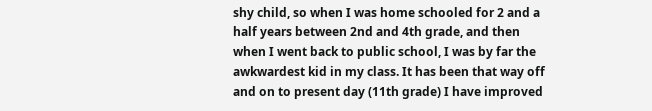shy child, so when I was home schooled for 2 and a half years between 2nd and 4th grade, and then when I went back to public school, I was by far the awkwardest kid in my class. It has been that way off and on to present day (11th grade) I have improved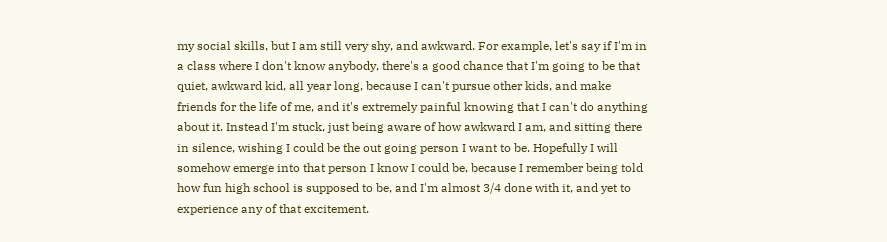my social skills, but I am still very shy, and awkward. For example, let's say if I'm in a class where I don't know anybody, there's a good chance that I'm going to be that quiet, awkward kid, all year long, because I can't pursue other kids, and make friends for the life of me, and it's extremely painful knowing that I can't do anything about it. Instead I'm stuck, just being aware of how awkward I am, and sitting there in silence, wishing I could be the out going person I want to be. Hopefully I will somehow emerge into that person I know I could be, because I remember being told how fun high school is supposed to be, and I'm almost 3/4 done with it, and yet to experience any of that excitement.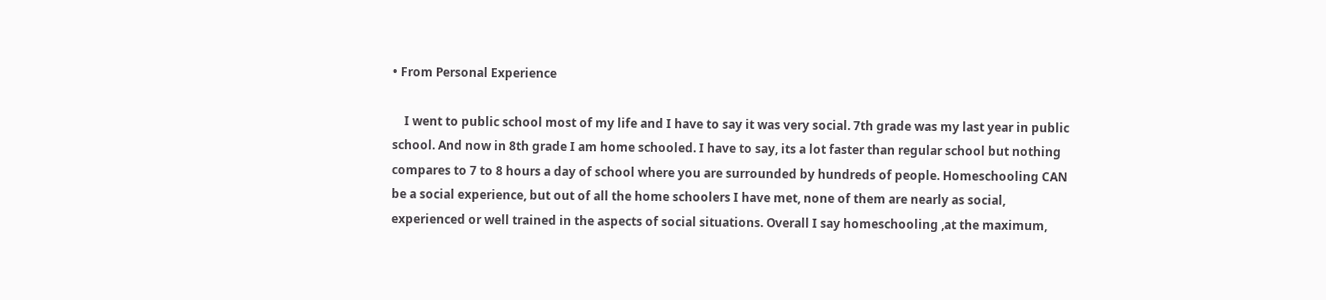• From Personal Experience

    I went to public school most of my life and I have to say it was very social. 7th grade was my last year in public school. And now in 8th grade I am home schooled. I have to say, its a lot faster than regular school but nothing compares to 7 to 8 hours a day of school where you are surrounded by hundreds of people. Homeschooling CAN be a social experience, but out of all the home schoolers I have met, none of them are nearly as social, experienced or well trained in the aspects of social situations. Overall I say homeschooling ,at the maximum,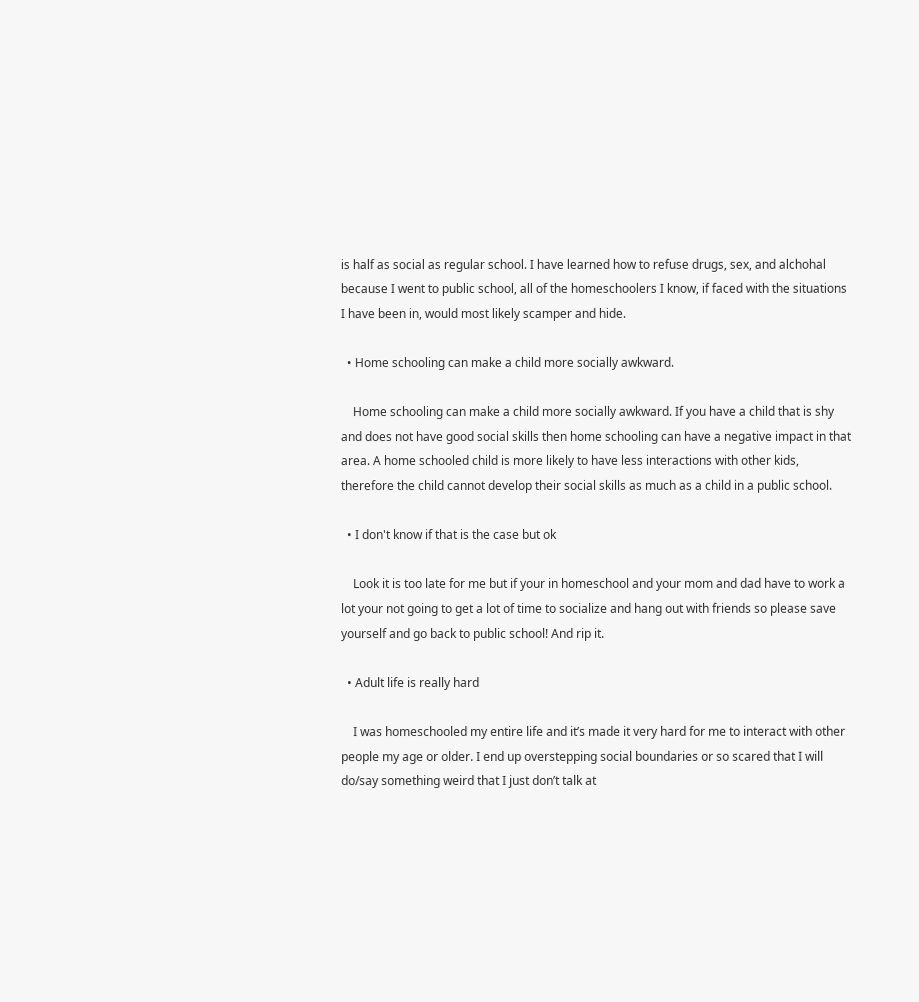is half as social as regular school. I have learned how to refuse drugs, sex, and alchohal because I went to public school, all of the homeschoolers I know, if faced with the situations I have been in, would most likely scamper and hide.

  • Home schooling can make a child more socially awkward.

    Home schooling can make a child more socially awkward. If you have a child that is shy and does not have good social skills then home schooling can have a negative impact in that area. A home schooled child is more likely to have less interactions with other kids, therefore the child cannot develop their social skills as much as a child in a public school.

  • I don't know if that is the case but ok

    Look it is too late for me but if your in homeschool and your mom and dad have to work a lot your not going to get a lot of time to socialize and hang out with friends so please save yourself and go back to public school! And rip it.

  • Adult life is really hard

    I was homeschooled my entire life and it’s made it very hard for me to interact with other people my age or older. I end up overstepping social boundaries or so scared that I will do/say something weird that I just don’t talk at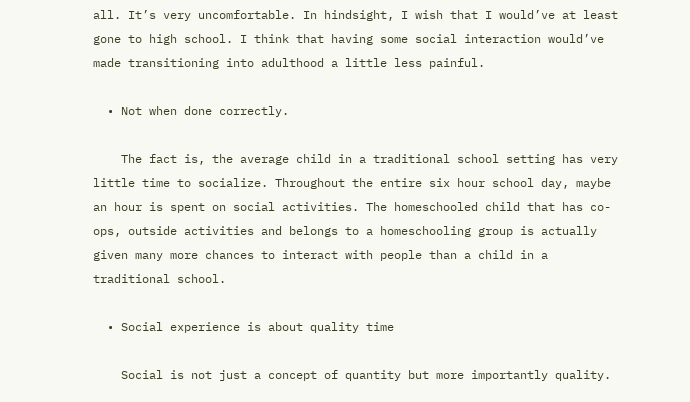all. It’s very uncomfortable. In hindsight, I wish that I would’ve at least gone to high school. I think that having some social interaction would’ve made transitioning into adulthood a little less painful.

  • Not when done correctly.

    The fact is, the average child in a traditional school setting has very little time to socialize. Throughout the entire six hour school day, maybe an hour is spent on social activities. The homeschooled child that has co-ops, outside activities and belongs to a homeschooling group is actually given many more chances to interact with people than a child in a traditional school.

  • Social experience is about quality time

    Social is not just a concept of quantity but more importantly quality.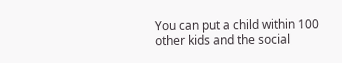You can put a child within 100 other kids and the social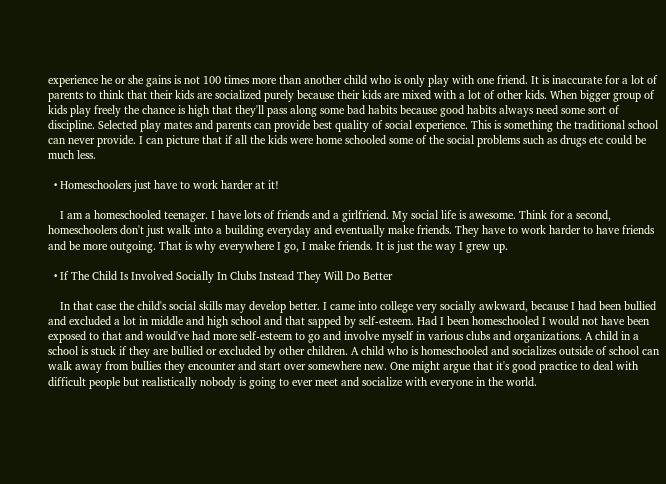experience he or she gains is not 100 times more than another child who is only play with one friend. It is inaccurate for a lot of parents to think that their kids are socialized purely because their kids are mixed with a lot of other kids. When bigger group of kids play freely the chance is high that they'll pass along some bad habits because good habits always need some sort of discipline. Selected play mates and parents can provide best quality of social experience. This is something the traditional school can never provide. I can picture that if all the kids were home schooled some of the social problems such as drugs etc could be much less.

  • Homeschoolers just have to work harder at it!

    I am a homeschooled teenager. I have lots of friends and a girlfriend. My social life is awesome. Think for a second, homeschoolers don't just walk into a building everyday and eventually make friends. They have to work harder to have friends and be more outgoing. That is why everywhere I go, I make friends. It is just the way I grew up.

  • If The Child Is Involved Socially In Clubs Instead They Will Do Better

    In that case the child's social skills may develop better. I came into college very socially awkward, because I had been bullied and excluded a lot in middle and high school and that sapped by self-esteem. Had I been homeschooled I would not have been exposed to that and would've had more self-esteem to go and involve myself in various clubs and organizations. A child in a school is stuck if they are bullied or excluded by other children. A child who is homeschooled and socializes outside of school can walk away from bullies they encounter and start over somewhere new. One might argue that it's good practice to deal with difficult people but realistically nobody is going to ever meet and socialize with everyone in the world.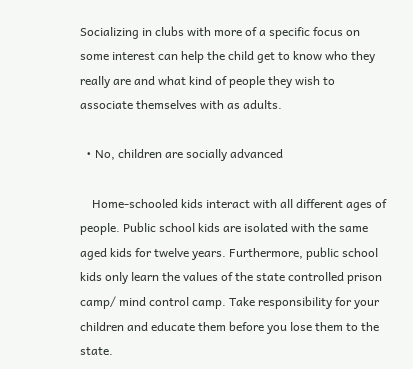Socializing in clubs with more of a specific focus on some interest can help the child get to know who they really are and what kind of people they wish to associate themselves with as adults.

  • No, children are socially advanced

    Home-schooled kids interact with all different ages of people. Public school kids are isolated with the same aged kids for twelve years. Furthermore, public school kids only learn the values of the state controlled prison camp/ mind control camp. Take responsibility for your children and educate them before you lose them to the state.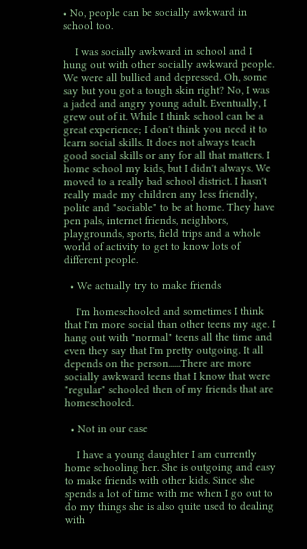• No, people can be socially awkward in school too.

    I was socially awkward in school and I hung out with other socially awkward people. We were all bullied and depressed. Oh, some say but you got a tough skin right? No, I was a jaded and angry young adult. Eventually, I grew out of it. While I think school can be a great experience; I don't think you need it to learn social skills. It does not always teach good social skills or any for all that matters. I home school my kids, but I didn't always. We moved to a really bad school district. I hasn't really made my children any less friendly, polite and "sociable" to be at home. They have pen pals, internet friends, neighbors, playgrounds, sports, field trips and a whole world of activity to get to know lots of different people.

  • We actually try to make friends

    I'm homeschooled and sometimes I think that I'm more social than other teens my age. I hang out with "normal" teens all the time and even they say that I'm pretty outgoing. It all depends on the person......There are more socially awkward teens that I know that were "regular" schooled then of my friends that are homeschooled.

  • Not in our case

    I have a young daughter I am currently home schooling her. She is outgoing and easy to make friends with other kids. Since she spends a lot of time with me when I go out to do my things she is also quite used to dealing with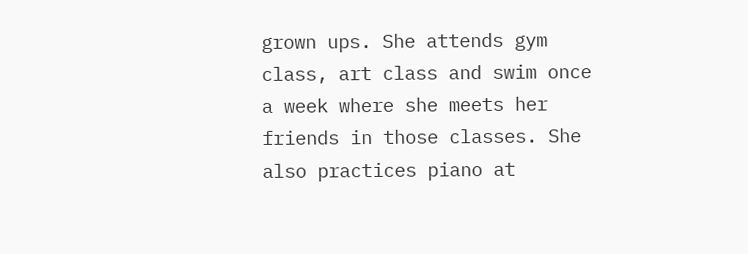grown ups. She attends gym class, art class and swim once a week where she meets her friends in those classes. She also practices piano at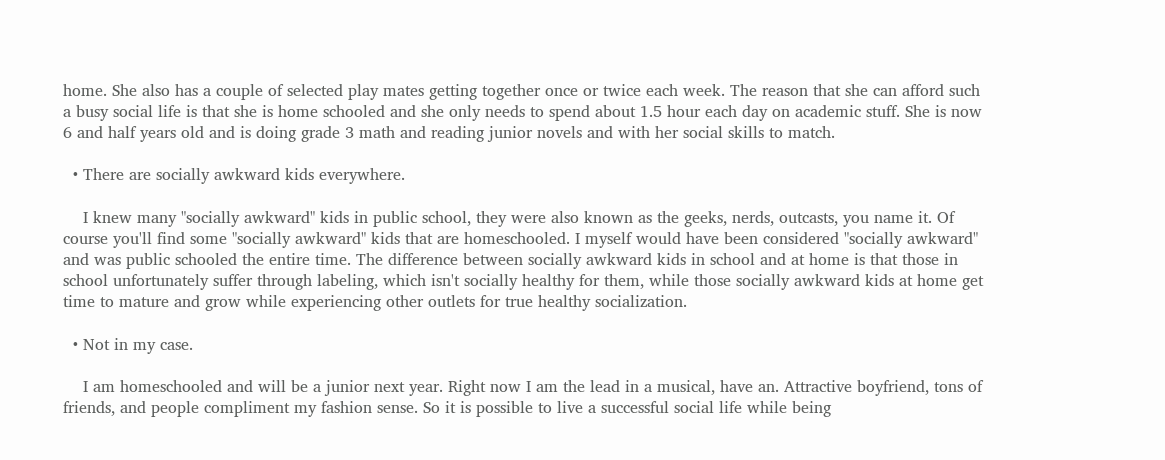home. She also has a couple of selected play mates getting together once or twice each week. The reason that she can afford such a busy social life is that she is home schooled and she only needs to spend about 1.5 hour each day on academic stuff. She is now 6 and half years old and is doing grade 3 math and reading junior novels and with her social skills to match.

  • There are socially awkward kids everywhere.

    I knew many "socially awkward" kids in public school, they were also known as the geeks, nerds, outcasts, you name it. Of course you'll find some "socially awkward" kids that are homeschooled. I myself would have been considered "socially awkward" and was public schooled the entire time. The difference between socially awkward kids in school and at home is that those in school unfortunately suffer through labeling, which isn't socially healthy for them, while those socially awkward kids at home get time to mature and grow while experiencing other outlets for true healthy socialization.

  • Not in my case.

    I am homeschooled and will be a junior next year. Right now I am the lead in a musical, have an. Attractive boyfriend, tons of friends, and people compliment my fashion sense. So it is possible to live a successful social life while being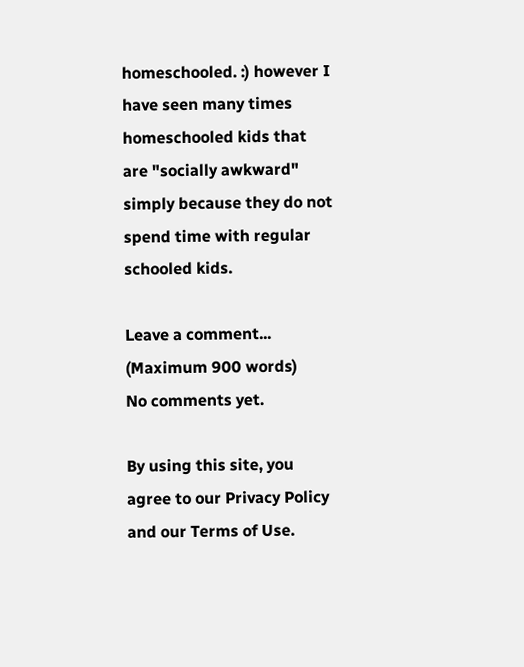homeschooled. :) however I have seen many times homeschooled kids that are "socially awkward" simply because they do not spend time with regular schooled kids.

Leave a comment...
(Maximum 900 words)
No comments yet.

By using this site, you agree to our Privacy Policy and our Terms of Use.